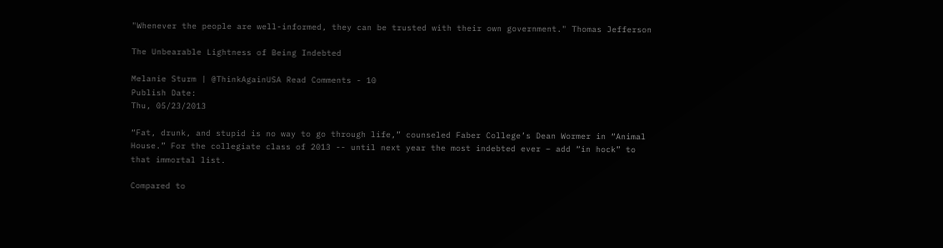"Whenever the people are well-informed, they can be trusted with their own government." Thomas Jefferson

The Unbearable Lightness of Being Indebted

Melanie Sturm | @ThinkAgainUSA Read Comments - 10
Publish Date:
Thu, 05/23/2013

“Fat, drunk, and stupid is no way to go through life,” counseled Faber College’s Dean Wormer in “Animal House.” For the collegiate class of 2013 -- until next year the most indebted ever – add “in hock” to that immortal list.

Compared to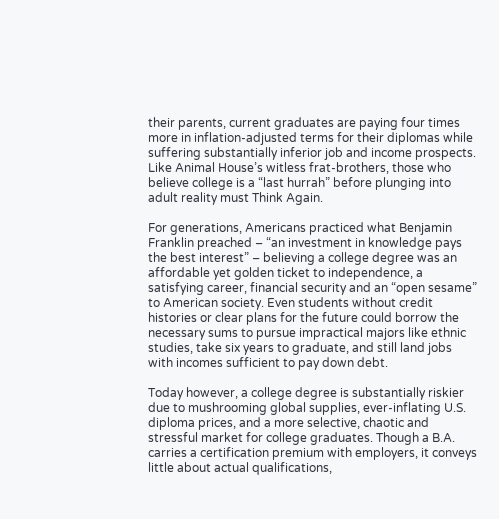their parents, current graduates are paying four times more in inflation-adjusted terms for their diplomas while suffering substantially inferior job and income prospects. Like Animal House’s witless frat-brothers, those who believe college is a “last hurrah” before plunging into adult reality must Think Again.

For generations, Americans practiced what Benjamin Franklin preached – “an investment in knowledge pays the best interest” – believing a college degree was an affordable yet golden ticket to independence, a satisfying career, financial security and an “open sesame” to American society. Even students without credit histories or clear plans for the future could borrow the necessary sums to pursue impractical majors like ethnic studies, take six years to graduate, and still land jobs with incomes sufficient to pay down debt.

Today however, a college degree is substantially riskier due to mushrooming global supplies, ever-inflating U.S. diploma prices, and a more selective, chaotic and stressful market for college graduates. Though a B.A. carries a certification premium with employers, it conveys little about actual qualifications,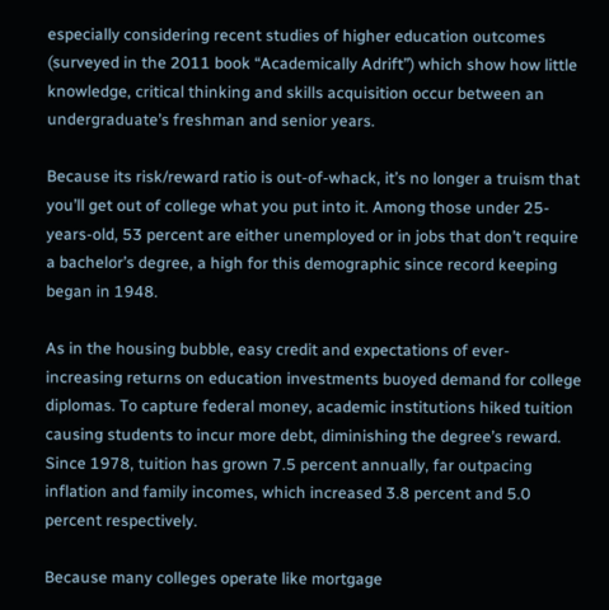especially considering recent studies of higher education outcomes (surveyed in the 2011 book “Academically Adrift”) which show how little knowledge, critical thinking and skills acquisition occur between an undergraduate’s freshman and senior years.

Because its risk/reward ratio is out-of-whack, it’s no longer a truism that you’ll get out of college what you put into it. Among those under 25-years-old, 53 percent are either unemployed or in jobs that don’t require a bachelor’s degree, a high for this demographic since record keeping began in 1948.

As in the housing bubble, easy credit and expectations of ever-increasing returns on education investments buoyed demand for college diplomas. To capture federal money, academic institutions hiked tuition causing students to incur more debt, diminishing the degree’s reward. Since 1978, tuition has grown 7.5 percent annually, far outpacing inflation and family incomes, which increased 3.8 percent and 5.0 percent respectively.

Because many colleges operate like mortgage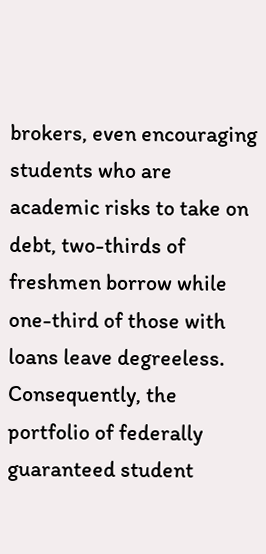brokers, even encouraging students who are academic risks to take on debt, two-thirds of freshmen borrow while one-third of those with loans leave degreeless. Consequently, the portfolio of federally guaranteed student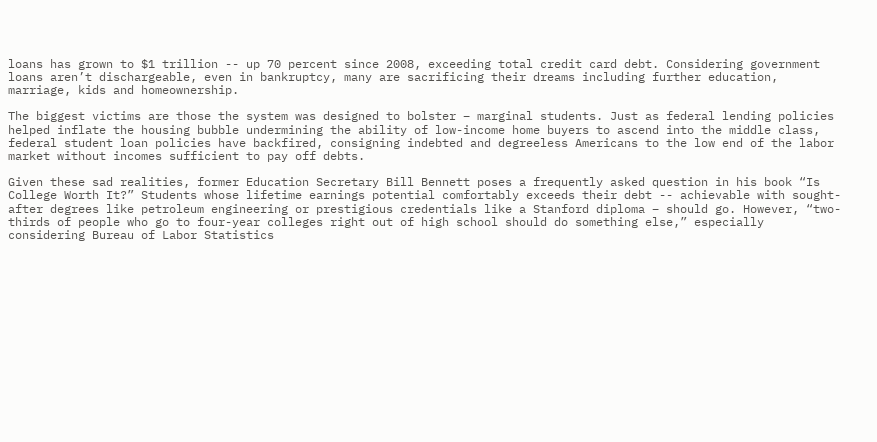loans has grown to $1 trillion -- up 70 percent since 2008, exceeding total credit card debt. Considering government loans aren’t dischargeable, even in bankruptcy, many are sacrificing their dreams including further education, marriage, kids and homeownership.

The biggest victims are those the system was designed to bolster – marginal students. Just as federal lending policies helped inflate the housing bubble undermining the ability of low-income home buyers to ascend into the middle class, federal student loan policies have backfired, consigning indebted and degreeless Americans to the low end of the labor market without incomes sufficient to pay off debts.

Given these sad realities, former Education Secretary Bill Bennett poses a frequently asked question in his book “Is College Worth It?” Students whose lifetime earnings potential comfortably exceeds their debt -- achievable with sought-after degrees like petroleum engineering or prestigious credentials like a Stanford diploma – should go. However, “two-thirds of people who go to four-year colleges right out of high school should do something else,” especially considering Bureau of Labor Statistics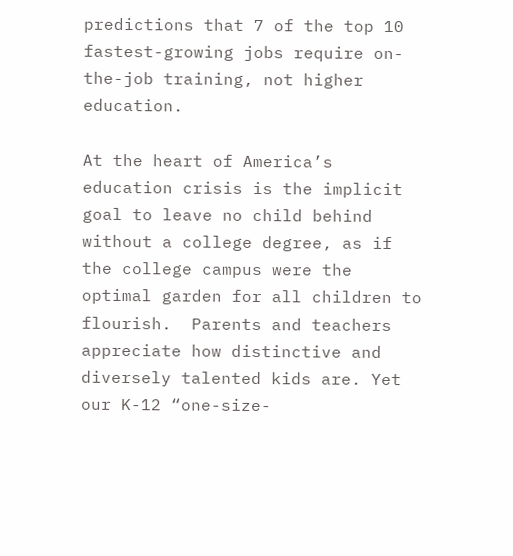predictions that 7 of the top 10 fastest-growing jobs require on-the-job training, not higher education.

At the heart of America’s education crisis is the implicit goal to leave no child behind without a college degree, as if the college campus were the optimal garden for all children to flourish.  Parents and teachers appreciate how distinctive and diversely talented kids are. Yet our K-12 “one-size-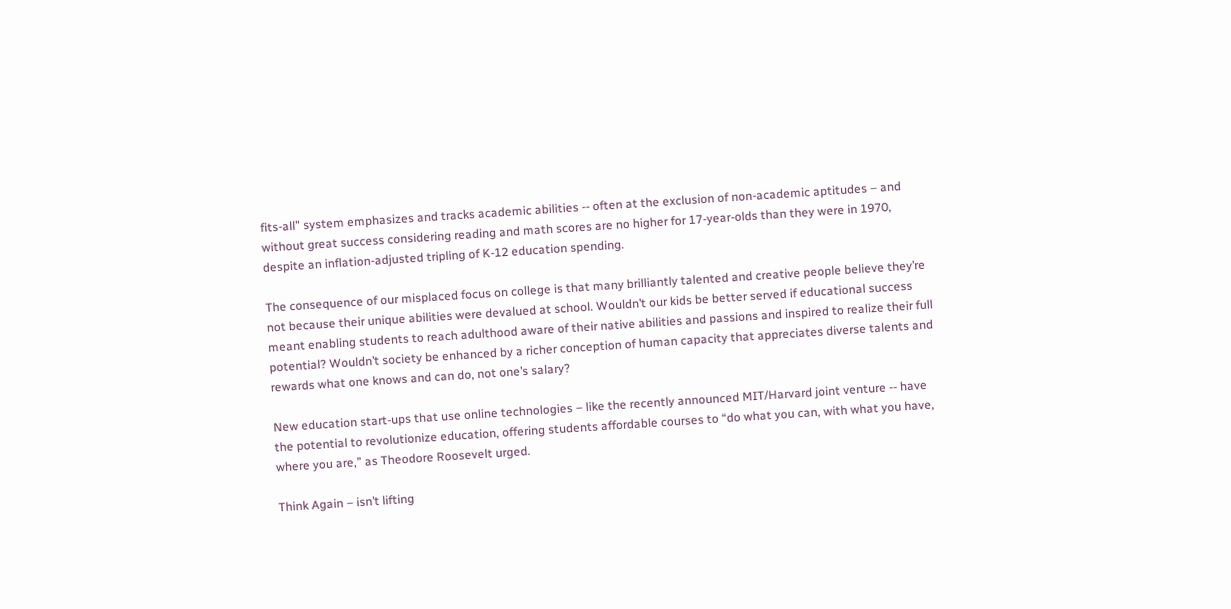fits-all” system emphasizes and tracks academic abilities -- often at the exclusion of non-academic aptitudes – and without great success considering reading and math scores are no higher for 17-year-olds than they were in 1970, despite an inflation-adjusted tripling of K-12 education spending.

The consequence of our misplaced focus on college is that many brilliantly talented and creative people believe they’re not because their unique abilities were devalued at school. Wouldn’t our kids be better served if educational success meant enabling students to reach adulthood aware of their native abilities and passions and inspired to realize their full potential? Wouldn’t society be enhanced by a richer conception of human capacity that appreciates diverse talents and rewards what one knows and can do, not one’s salary?

New education start-ups that use online technologies – like the recently announced MIT/Harvard joint venture -- have the potential to revolutionize education, offering students affordable courses to “do what you can, with what you have, where you are,” as Theodore Roosevelt urged.

Think Again – isn’t lifting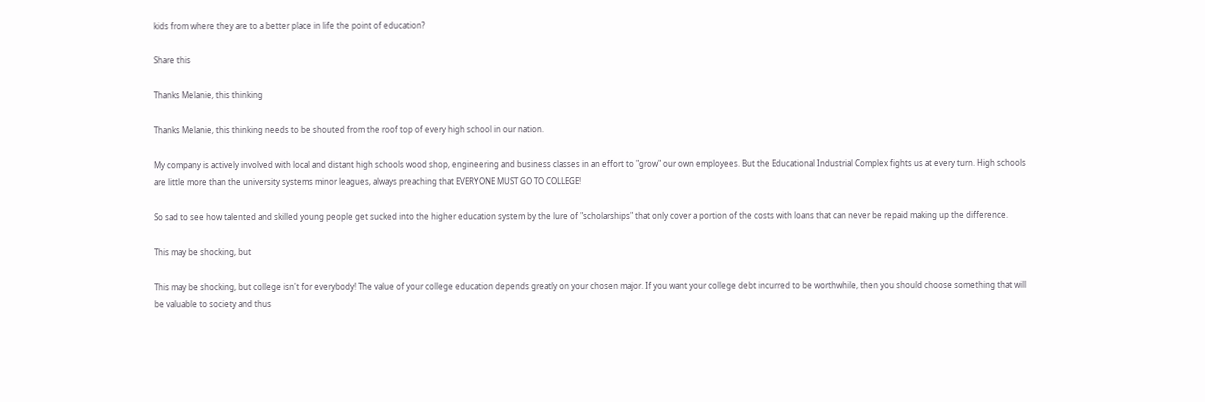kids from where they are to a better place in life the point of education?

Share this

Thanks Melanie, this thinking

Thanks Melanie, this thinking needs to be shouted from the roof top of every high school in our nation.

My company is actively involved with local and distant high schools wood shop, engineering and business classes in an effort to "grow" our own employees. But the Educational Industrial Complex fights us at every turn. High schools are little more than the university systems minor leagues, always preaching that EVERYONE MUST GO TO COLLEGE!

So sad to see how talented and skilled young people get sucked into the higher education system by the lure of "scholarships" that only cover a portion of the costs with loans that can never be repaid making up the difference.

This may be shocking, but

This may be shocking, but college isn't for everybody! The value of your college education depends greatly on your chosen major. If you want your college debt incurred to be worthwhile, then you should choose something that will be valuable to society and thus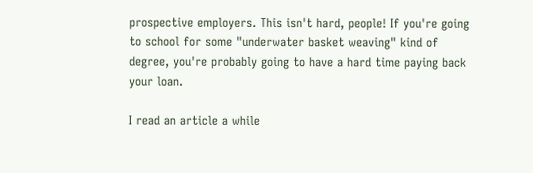prospective employers. This isn't hard, people! If you're going to school for some "underwater basket weaving" kind of degree, you're probably going to have a hard time paying back your loan.

I read an article a while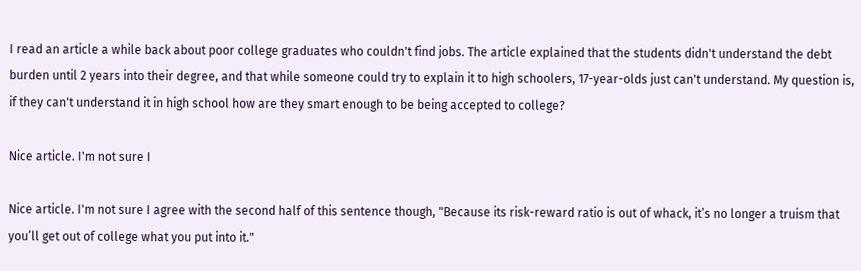I read an article a while back about poor college graduates who couldn't find jobs. The article explained that the students didn't understand the debt burden until 2 years into their degree, and that while someone could try to explain it to high schoolers, 17-year-olds just can't understand. My question is, if they can't understand it in high school how are they smart enough to be being accepted to college?

Nice article. I'm not sure I

Nice article. I'm not sure I agree with the second half of this sentence though, "Because its risk-reward ratio is out of whack, it’s no longer a truism that you’ll get out of college what you put into it."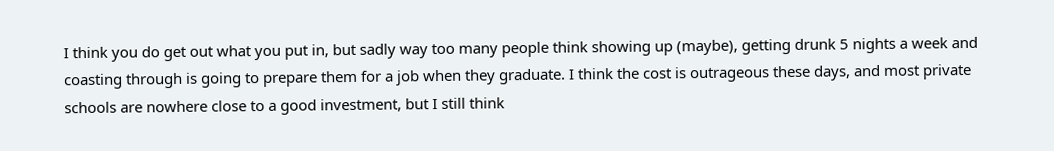I think you do get out what you put in, but sadly way too many people think showing up (maybe), getting drunk 5 nights a week and coasting through is going to prepare them for a job when they graduate. I think the cost is outrageous these days, and most private schools are nowhere close to a good investment, but I still think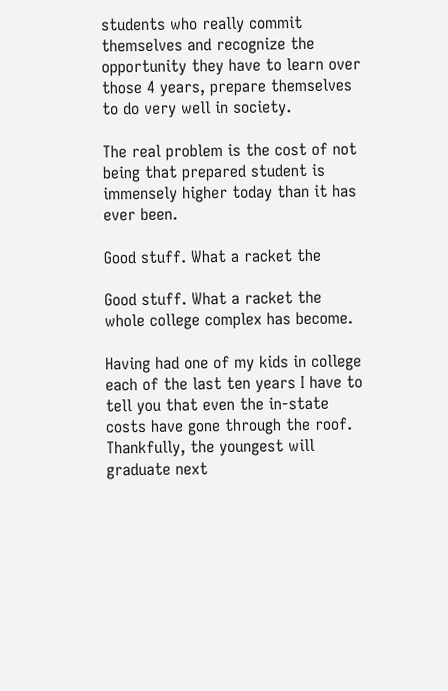students who really commit themselves and recognize the opportunity they have to learn over those 4 years, prepare themselves to do very well in society.

The real problem is the cost of not being that prepared student is immensely higher today than it has ever been.

Good stuff. What a racket the

Good stuff. What a racket the whole college complex has become.

Having had one of my kids in college each of the last ten years I have to tell you that even the in-state costs have gone through the roof. Thankfully, the youngest will graduate next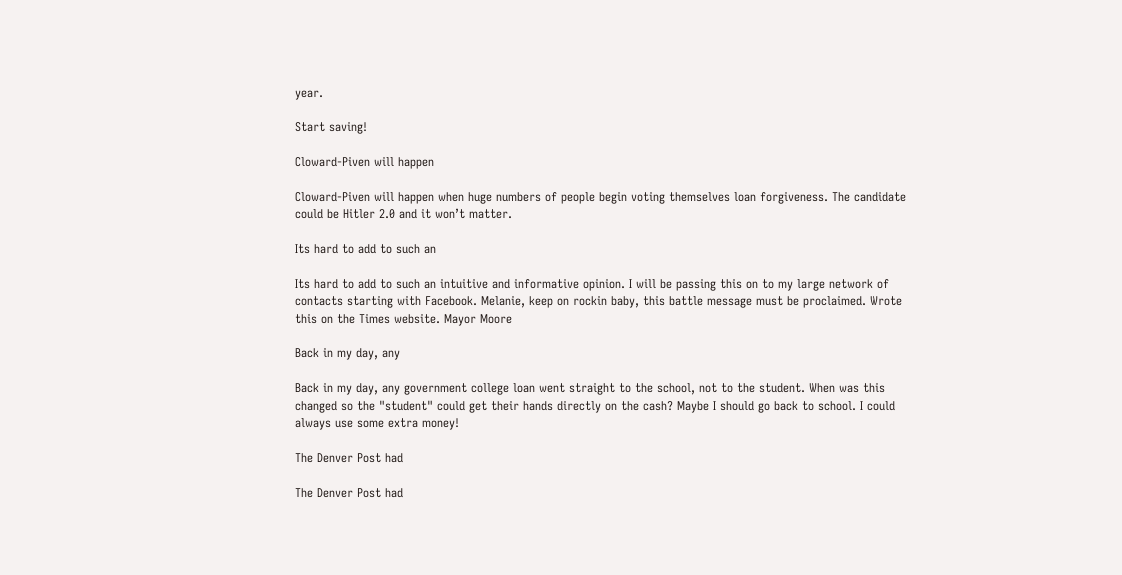year.

Start saving!

Cloward-Piven will happen

Cloward-Piven will happen when huge numbers of people begin voting themselves loan forgiveness. The candidate could be Hitler 2.0 and it won’t matter.

Its hard to add to such an

Its hard to add to such an intuitive and informative opinion. I will be passing this on to my large network of contacts starting with Facebook. Melanie, keep on rockin baby, this battle message must be proclaimed. Wrote this on the Times website. Mayor Moore

Back in my day, any

Back in my day, any government college loan went straight to the school, not to the student. When was this changed so the "student" could get their hands directly on the cash? Maybe I should go back to school. I could always use some extra money!

The Denver Post had

The Denver Post had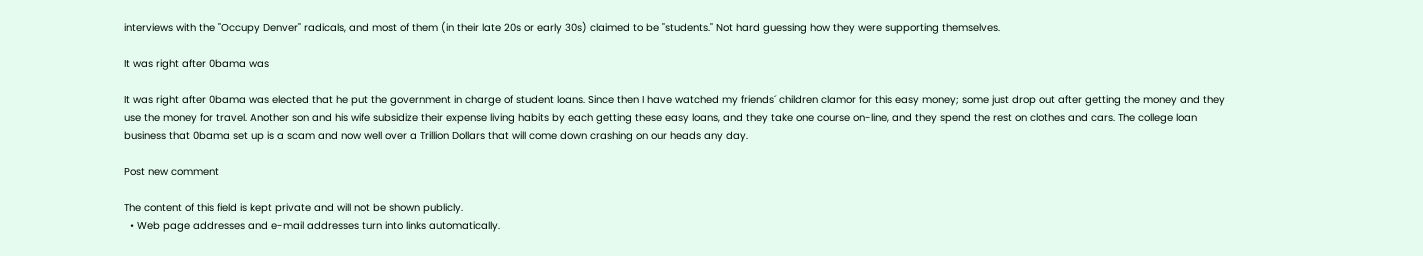interviews with the "Occupy Denver" radicals, and most of them (in their late 20s or early 30s) claimed to be "students." Not hard guessing how they were supporting themselves.

It was right after 0bama was

It was right after 0bama was elected that he put the government in charge of student loans. Since then I have watched my friends´ children clamor for this easy money; some just drop out after getting the money and they use the money for travel. Another son and his wife subsidize their expense living habits by each getting these easy loans, and they take one course on-line, and they spend the rest on clothes and cars. The college loan business that 0bama set up is a scam and now well over a Trillion Dollars that will come down crashing on our heads any day.

Post new comment

The content of this field is kept private and will not be shown publicly.
  • Web page addresses and e-mail addresses turn into links automatically.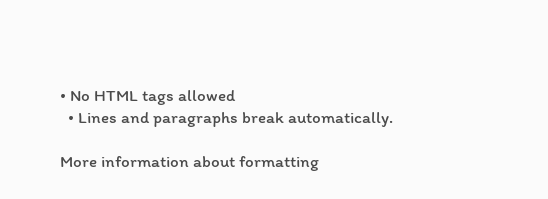• No HTML tags allowed
  • Lines and paragraphs break automatically.

More information about formatting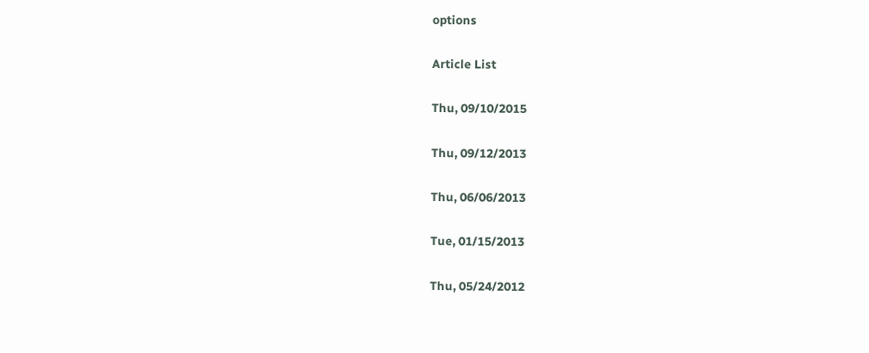options

Article List

Thu, 09/10/2015

Thu, 09/12/2013

Thu, 06/06/2013

Tue, 01/15/2013

Thu, 05/24/2012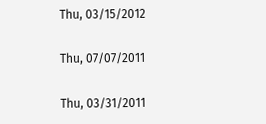Thu, 03/15/2012

Thu, 07/07/2011

Thu, 03/31/2011